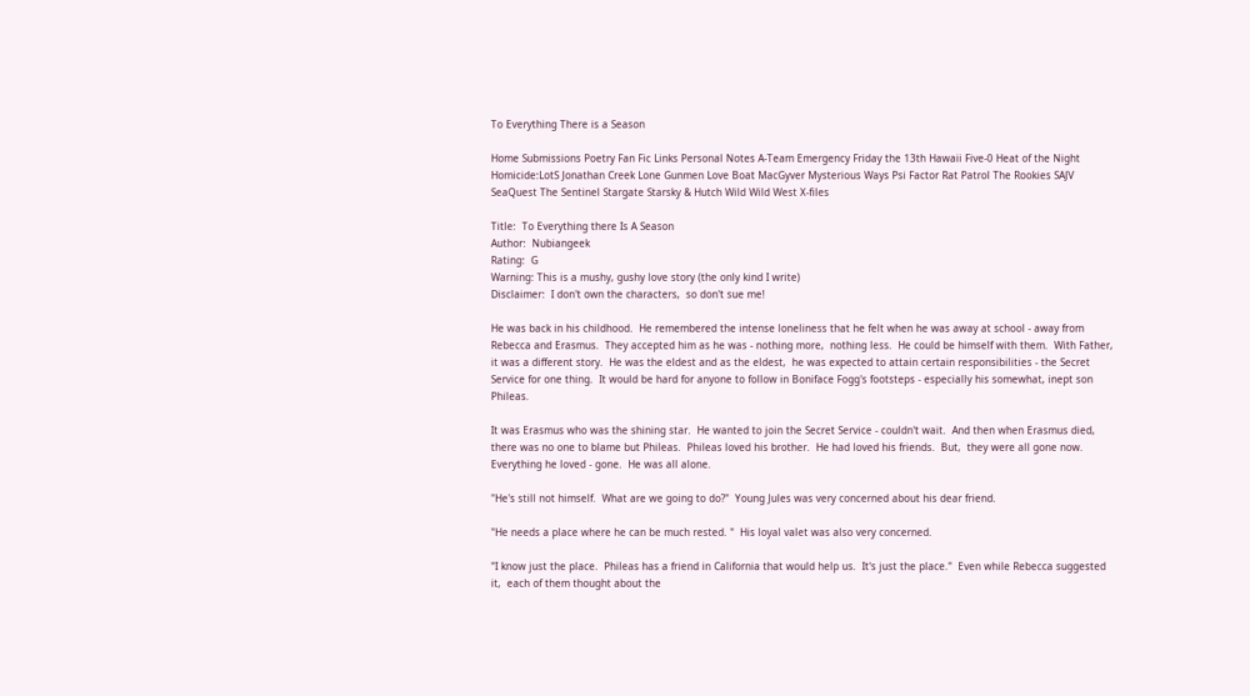To Everything There is a Season

Home Submissions Poetry Fan Fic Links Personal Notes A-Team Emergency Friday the 13th Hawaii Five-0 Heat of the Night Homicide:LotS Jonathan Creek Lone Gunmen Love Boat MacGyver Mysterious Ways Psi Factor Rat Patrol The Rookies SAJV SeaQuest The Sentinel Stargate Starsky & Hutch Wild Wild West X-files

Title:  To Everything there Is A Season
Author:  Nubiangeek
Rating:  G
Warning: This is a mushy, gushy love story (the only kind I write)
Disclaimer:  I don't own the characters,  so don't sue me!

He was back in his childhood.  He remembered the intense loneliness that he felt when he was away at school - away from Rebecca and Erasmus.  They accepted him as he was - nothing more,  nothing less.  He could be himself with them.  With Father,  it was a different story.  He was the eldest and as the eldest,  he was expected to attain certain responsibilities - the Secret Service for one thing.  It would be hard for anyone to follow in Boniface Fogg's footsteps - especially his somewhat, inept son Phileas.

It was Erasmus who was the shining star.  He wanted to join the Secret Service - couldn't wait.  And then when Erasmus died,  there was no one to blame but Phileas.  Phileas loved his brother.  He had loved his friends.  But,  they were all gone now.  Everything he loved - gone.  He was all alone.

"He's still not himself.  What are we going to do?"  Young Jules was very concerned about his dear friend.

"He needs a place where he can be much rested. "  His loyal valet was also very concerned.

"I know just the place.  Phileas has a friend in California that would help us.  It's just the place."  Even while Rebecca suggested it,  each of them thought about the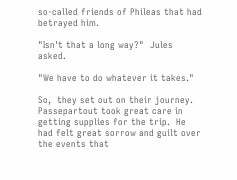so-called friends of Phileas that had betrayed him.

"Isn't that a long way?"  Jules asked.

"We have to do whatever it takes."

So,  they set out on their journey.  Passepartout took great care in getting supplies for the trip.  He had felt great sorrow and guilt over the events that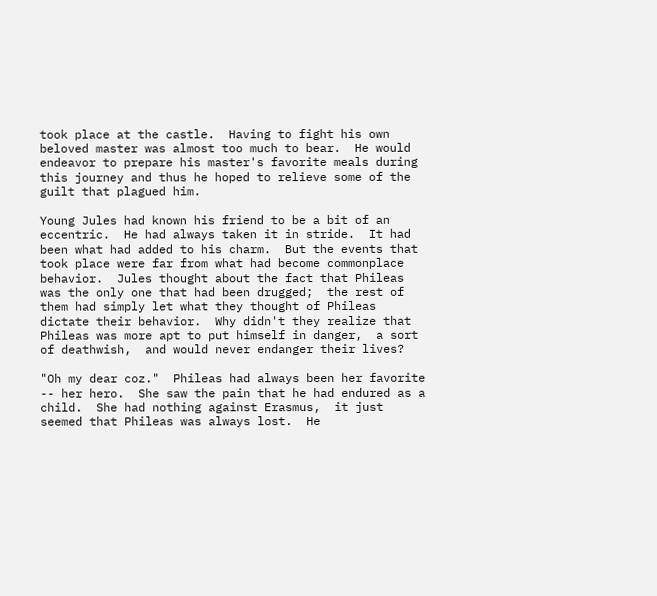took place at the castle.  Having to fight his own beloved master was almost too much to bear.  He would
endeavor to prepare his master's favorite meals during this journey and thus he hoped to relieve some of the guilt that plagued him.

Young Jules had known his friend to be a bit of an eccentric.  He had always taken it in stride.  It had been what had added to his charm.  But the events that took place were far from what had become commonplace behavior.  Jules thought about the fact that Phileas was the only one that had been drugged;  the rest of them had simply let what they thought of Phileas dictate their behavior.  Why didn't they realize that Phileas was more apt to put himself in danger,  a sort of deathwish,  and would never endanger their lives?

"Oh my dear coz."  Phileas had always been her favorite -- her hero.  She saw the pain that he had endured as a child.  She had nothing against Erasmus,  it just seemed that Phileas was always lost.  He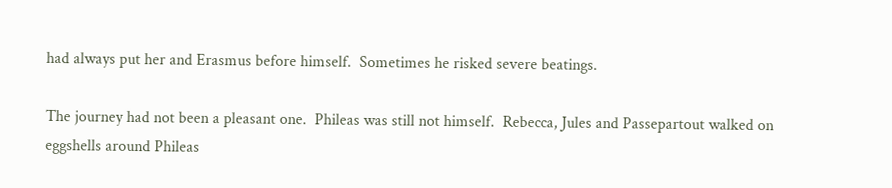had always put her and Erasmus before himself.  Sometimes he risked severe beatings.

The journey had not been a pleasant one.  Phileas was still not himself.  Rebecca, Jules and Passepartout walked on eggshells around Phileas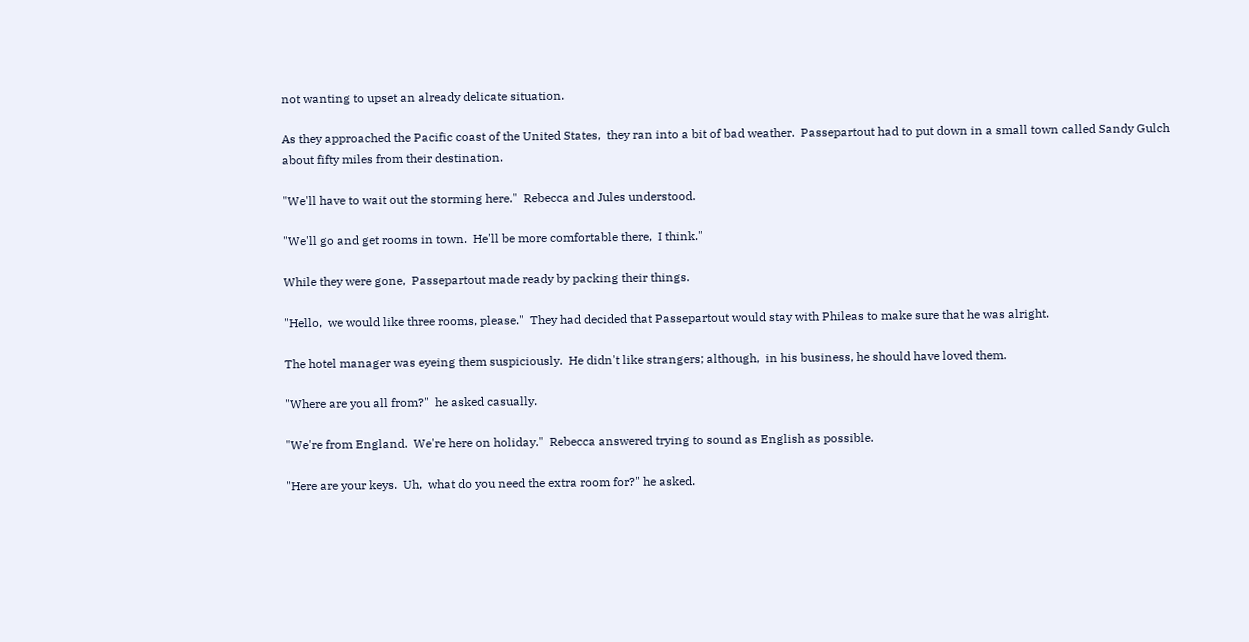not wanting to upset an already delicate situation.

As they approached the Pacific coast of the United States,  they ran into a bit of bad weather.  Passepartout had to put down in a small town called Sandy Gulch about fifty miles from their destination.

"We'll have to wait out the storming here."  Rebecca and Jules understood.

"We'll go and get rooms in town.  He'll be more comfortable there,  I think."

While they were gone,  Passepartout made ready by packing their things.

"Hello,  we would like three rooms, please."  They had decided that Passepartout would stay with Phileas to make sure that he was alright.

The hotel manager was eyeing them suspiciously.  He didn't like strangers; although,  in his business, he should have loved them.

"Where are you all from?"  he asked casually.

"We're from England.  We're here on holiday."  Rebecca answered trying to sound as English as possible.

"Here are your keys.  Uh,  what do you need the extra room for?" he asked.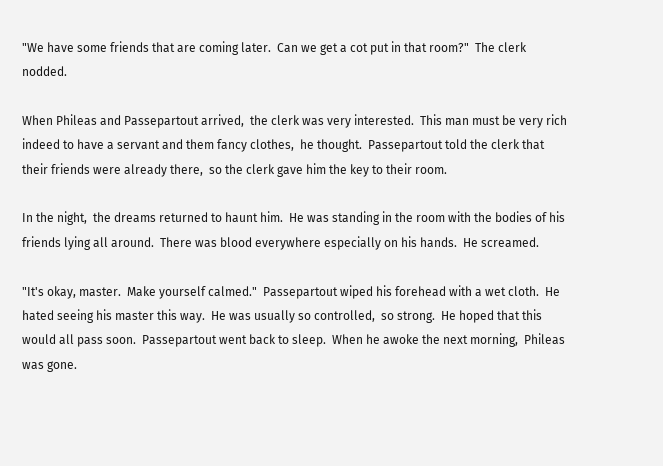"We have some friends that are coming later.  Can we get a cot put in that room?"  The clerk nodded.

When Phileas and Passepartout arrived,  the clerk was very interested.  This man must be very rich indeed to have a servant and them fancy clothes,  he thought.  Passepartout told the clerk that their friends were already there,  so the clerk gave him the key to their room.

In the night,  the dreams returned to haunt him.  He was standing in the room with the bodies of his friends lying all around.  There was blood everywhere especially on his hands.  He screamed.

"It's okay, master.  Make yourself calmed."  Passepartout wiped his forehead with a wet cloth.  He hated seeing his master this way.  He was usually so controlled,  so strong.  He hoped that this would all pass soon.  Passepartout went back to sleep.  When he awoke the next morning,  Phileas was gone.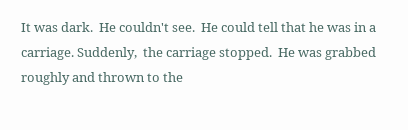It was dark.  He couldn't see.  He could tell that he was in a carriage. Suddenly,  the carriage stopped.  He was grabbed roughly and thrown to the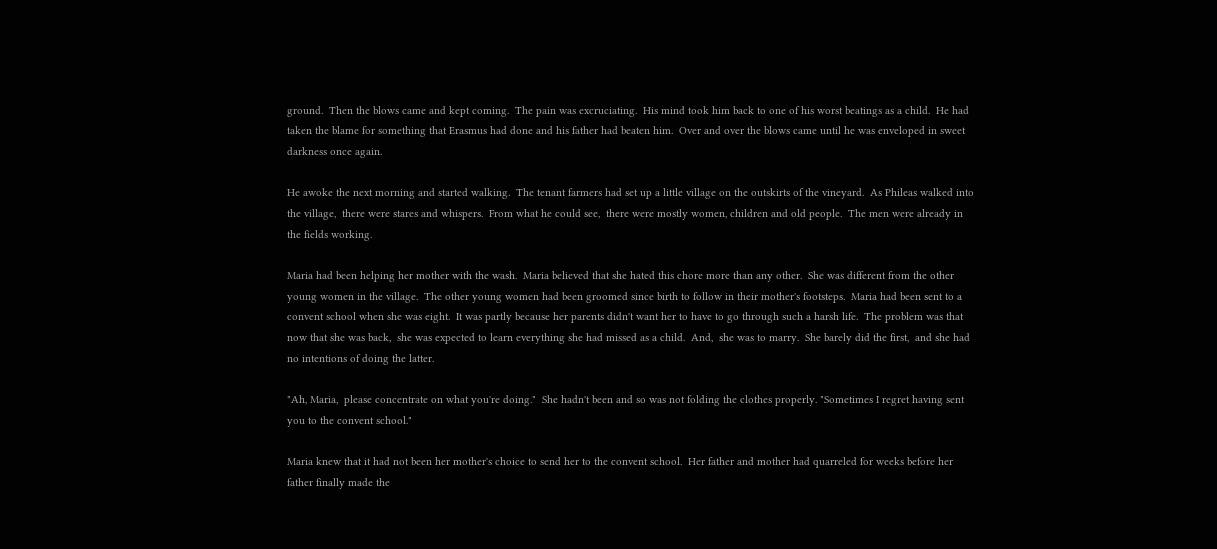ground.  Then the blows came and kept coming.  The pain was excruciating.  His mind took him back to one of his worst beatings as a child.  He had taken the blame for something that Erasmus had done and his father had beaten him.  Over and over the blows came until he was enveloped in sweet darkness once again.

He awoke the next morning and started walking.  The tenant farmers had set up a little village on the outskirts of the vineyard.  As Phileas walked into the village,  there were stares and whispers.  From what he could see,  there were mostly women, children and old people.  The men were already in the fields working.

Maria had been helping her mother with the wash.  Maria believed that she hated this chore more than any other.  She was different from the other young women in the village.  The other young women had been groomed since birth to follow in their mother's footsteps.  Maria had been sent to a convent school when she was eight.  It was partly because her parents didn't want her to have to go through such a harsh life.  The problem was that now that she was back,  she was expected to learn everything she had missed as a child.  And,  she was to marry.  She barely did the first,  and she had no intentions of doing the latter.

"Ah, Maria,  please concentrate on what you're doing."  She hadn't been and so was not folding the clothes properly. "Sometimes I regret having sent you to the convent school."

Maria knew that it had not been her mother's choice to send her to the convent school.  Her father and mother had quarreled for weeks before her father finally made the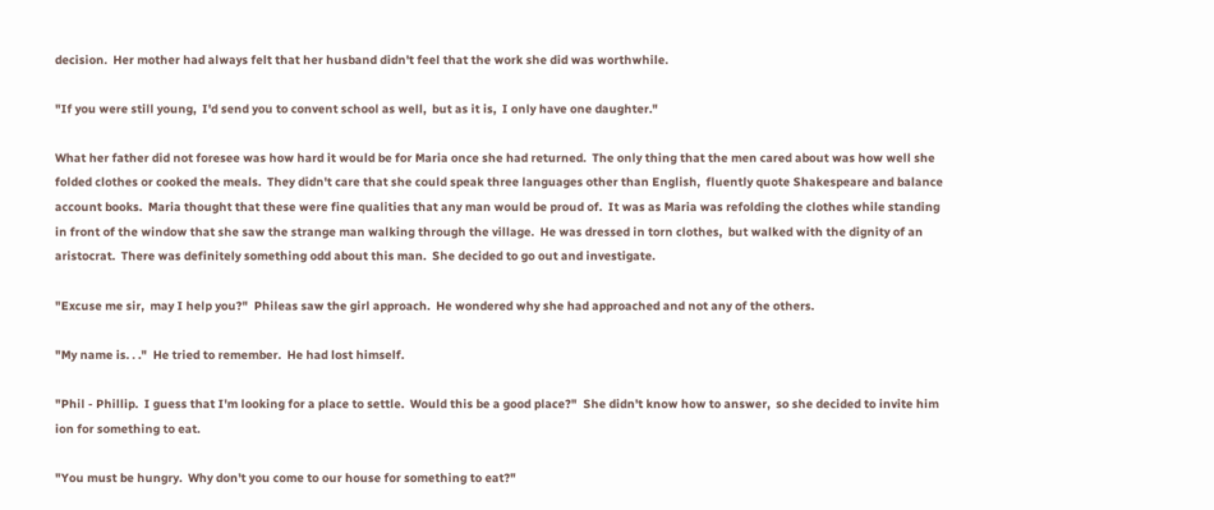decision.  Her mother had always felt that her husband didn't feel that the work she did was worthwhile.

"If you were still young,  I'd send you to convent school as well,  but as it is,  I only have one daughter."

What her father did not foresee was how hard it would be for Maria once she had returned.  The only thing that the men cared about was how well she folded clothes or cooked the meals.  They didn't care that she could speak three languages other than English,  fluently quote Shakespeare and balance account books.  Maria thought that these were fine qualities that any man would be proud of.  It was as Maria was refolding the clothes while standing in front of the window that she saw the strange man walking through the village.  He was dressed in torn clothes,  but walked with the dignity of an aristocrat.  There was definitely something odd about this man.  She decided to go out and investigate.

"Excuse me sir,  may I help you?"  Phileas saw the girl approach.  He wondered why she had approached and not any of the others.

"My name is. . ."  He tried to remember.  He had lost himself.

"Phil - Phillip.  I guess that I'm looking for a place to settle.  Would this be a good place?"  She didn't know how to answer,  so she decided to invite him ion for something to eat.

"You must be hungry.  Why don't you come to our house for something to eat?"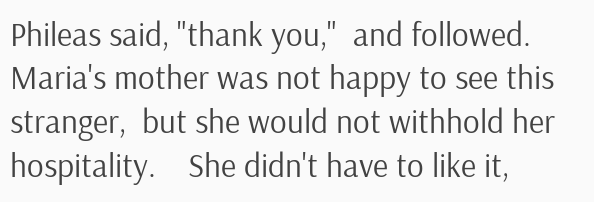Phileas said, "thank you,"  and followed.  Maria's mother was not happy to see this stranger,  but she would not withhold her hospitality.    She didn't have to like it,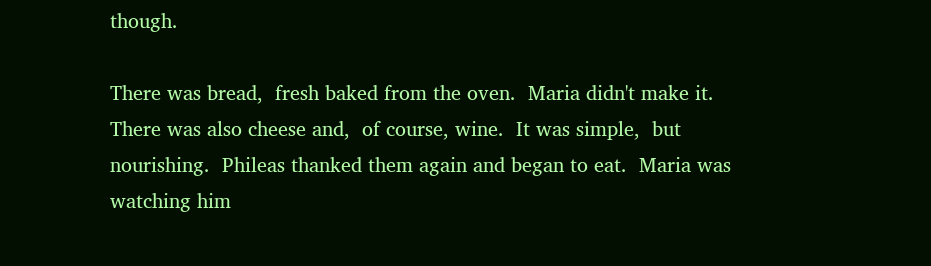though.

There was bread,  fresh baked from the oven.  Maria didn't make it.  There was also cheese and,  of course, wine.  It was simple,  but nourishing.  Phileas thanked them again and began to eat.  Maria was watching him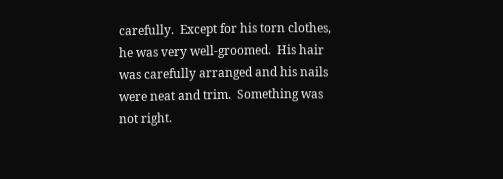carefully.  Except for his torn clothes,  he was very well-groomed.  His hair was carefully arranged and his nails were neat and trim.  Something was not right.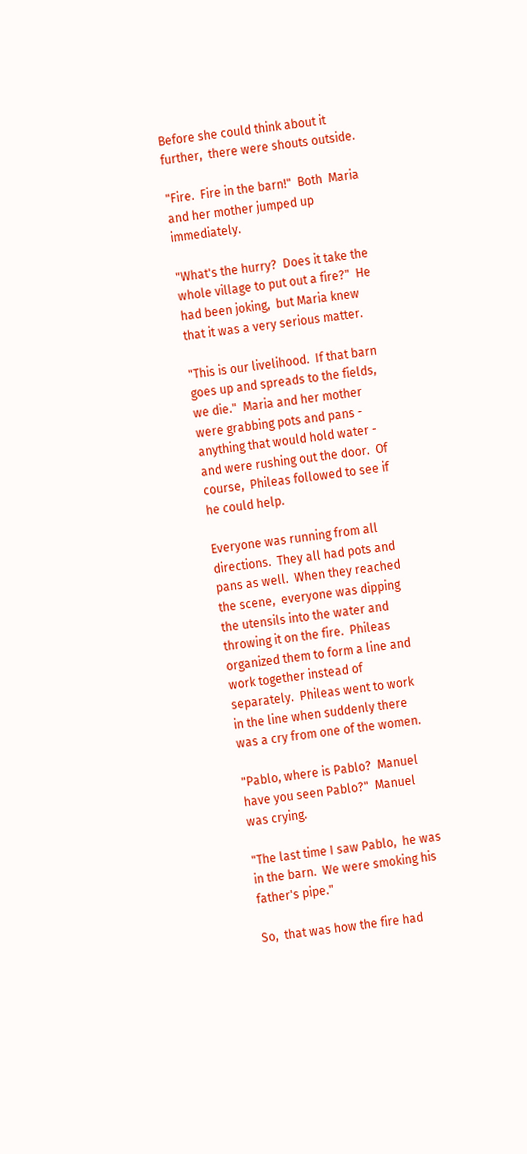Before she could think about it further,  there were shouts outside.

"Fire.  Fire in the barn!"  Both  Maria and her mother jumped up immediately.

"What's the hurry?  Does it take the whole village to put out a fire?"  He had been joking,  but Maria knew that it was a very serious matter.

"This is our livelihood.  If that barn goes up and spreads to the fields,  we die."  Maria and her mother were grabbing pots and pans - anything that would hold water - and were rushing out the door.  Of course,  Phileas followed to see if he could help.

Everyone was running from all directions.  They all had pots and pans as well.  When they reached the scene,  everyone was dipping the utensils into the water and throwing it on the fire.  Phileas organized them to form a line and work together instead of separately.  Phileas went to work in the line when suddenly there was a cry from one of the women.

"Pablo, where is Pablo?  Manuel have you seen Pablo?"  Manuel was crying.

"The last time I saw Pablo,  he was in the barn.  We were smoking his father's pipe."

So,  that was how the fire had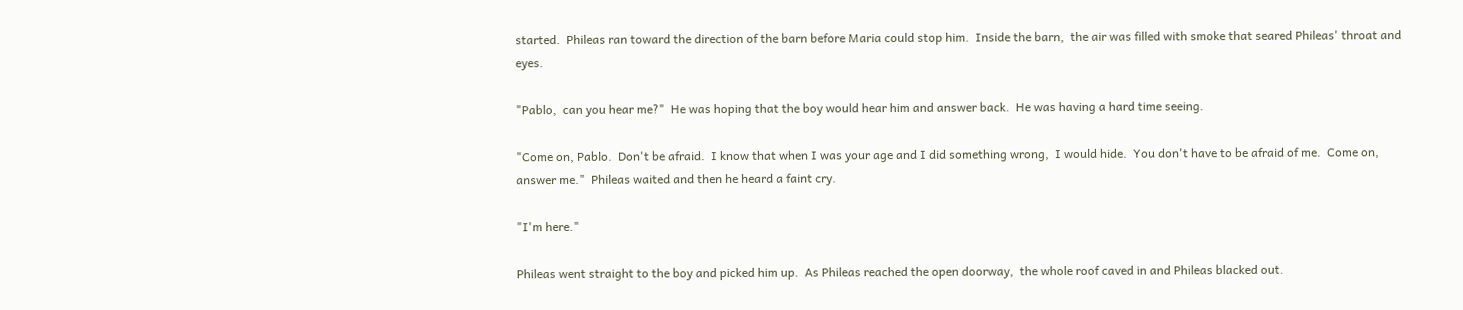started.  Phileas ran toward the direction of the barn before Maria could stop him.  Inside the barn,  the air was filled with smoke that seared Phileas' throat and eyes.

"Pablo,  can you hear me?"  He was hoping that the boy would hear him and answer back.  He was having a hard time seeing.

"Come on, Pablo.  Don't be afraid.  I know that when I was your age and I did something wrong,  I would hide.  You don't have to be afraid of me.  Come on,  answer me."  Phileas waited and then he heard a faint cry.

"I'm here."

Phileas went straight to the boy and picked him up.  As Phileas reached the open doorway,  the whole roof caved in and Phileas blacked out.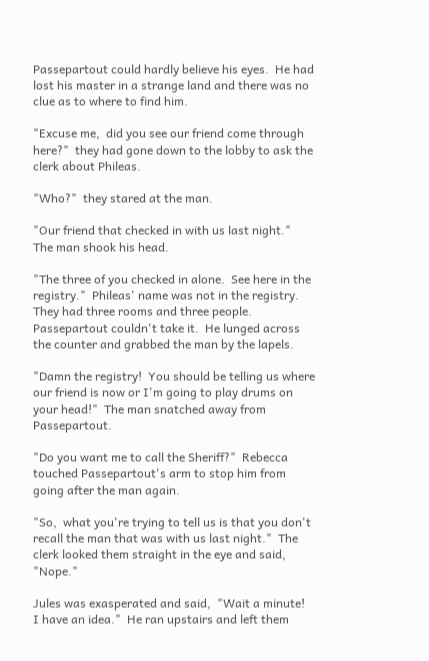Passepartout could hardly believe his eyes.  He had lost his master in a strange land and there was no clue as to where to find him.

"Excuse me,  did you see our friend come through here?"  they had gone down to the lobby to ask the clerk about Phileas.

"Who?"  they stared at the man.

"Our friend that checked in with us last night."  The man shook his head.

"The three of you checked in alone.  See here in the registry."  Phileas' name was not in the registry.  They had three rooms and three people.  Passepartout couldn't take it.  He lunged across the counter and grabbed the man by the lapels.

"Damn the registry!  You should be telling us where our friend is now or I'm going to play drums on your head!"  The man snatched away from Passepartout.

"Do you want me to call the Sheriff?"  Rebecca touched Passepartout's arm to stop him from going after the man again.

"So,  what you're trying to tell us is that you don't recall the man that was with us last night."  The clerk looked them straight in the eye and said,  "Nope."

Jules was exasperated and said,  "Wait a minute!  I have an idea."  He ran upstairs and left them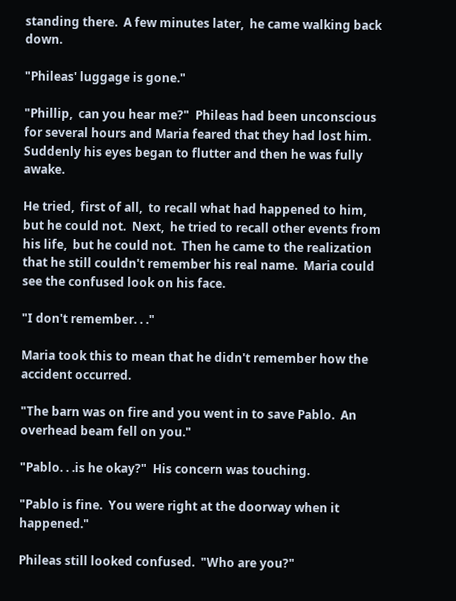standing there.  A few minutes later,  he came walking back down.

"Phileas' luggage is gone."

"Phillip,  can you hear me?"  Phileas had been unconscious for several hours and Maria feared that they had lost him.  Suddenly his eyes began to flutter and then he was fully awake.

He tried,  first of all,  to recall what had happened to him,  but he could not.  Next,  he tried to recall other events from his life,  but he could not.  Then he came to the realization that he still couldn't remember his real name.  Maria could see the confused look on his face.

"I don't remember. . ."

Maria took this to mean that he didn't remember how the accident occurred.

"The barn was on fire and you went in to save Pablo.  An overhead beam fell on you."

"Pablo. . .is he okay?"  His concern was touching.

"Pablo is fine.  You were right at the doorway when it happened."

Phileas still looked confused.  "Who are you?"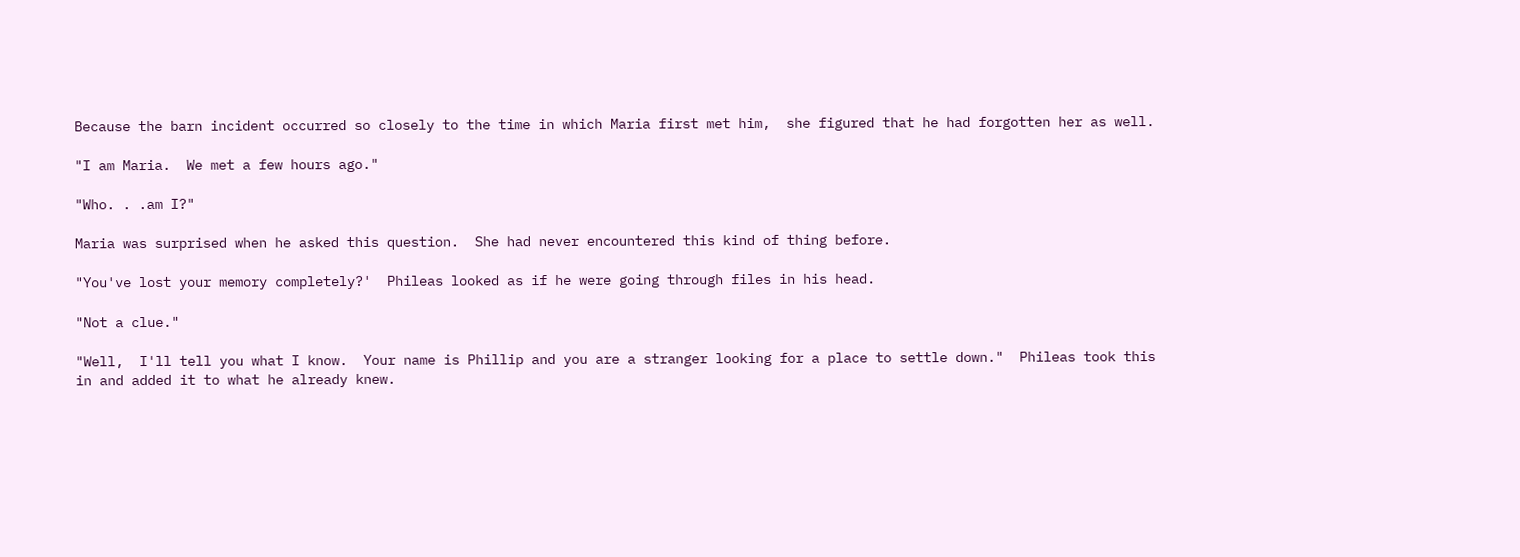Because the barn incident occurred so closely to the time in which Maria first met him,  she figured that he had forgotten her as well.

"I am Maria.  We met a few hours ago."

"Who. . .am I?"

Maria was surprised when he asked this question.  She had never encountered this kind of thing before.

"You've lost your memory completely?'  Phileas looked as if he were going through files in his head.

"Not a clue."

"Well,  I'll tell you what I know.  Your name is Phillip and you are a stranger looking for a place to settle down."  Phileas took this in and added it to what he already knew.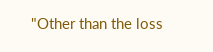"Other than the loss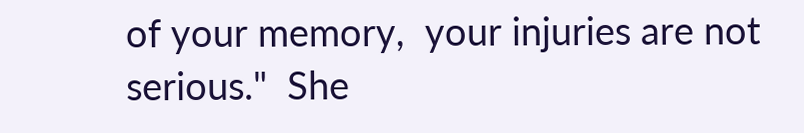of your memory,  your injuries are not serious."  She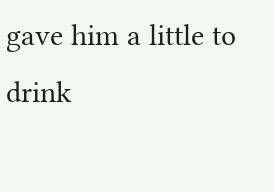gave him a little to drink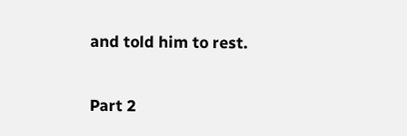and told him to rest.

Part 2